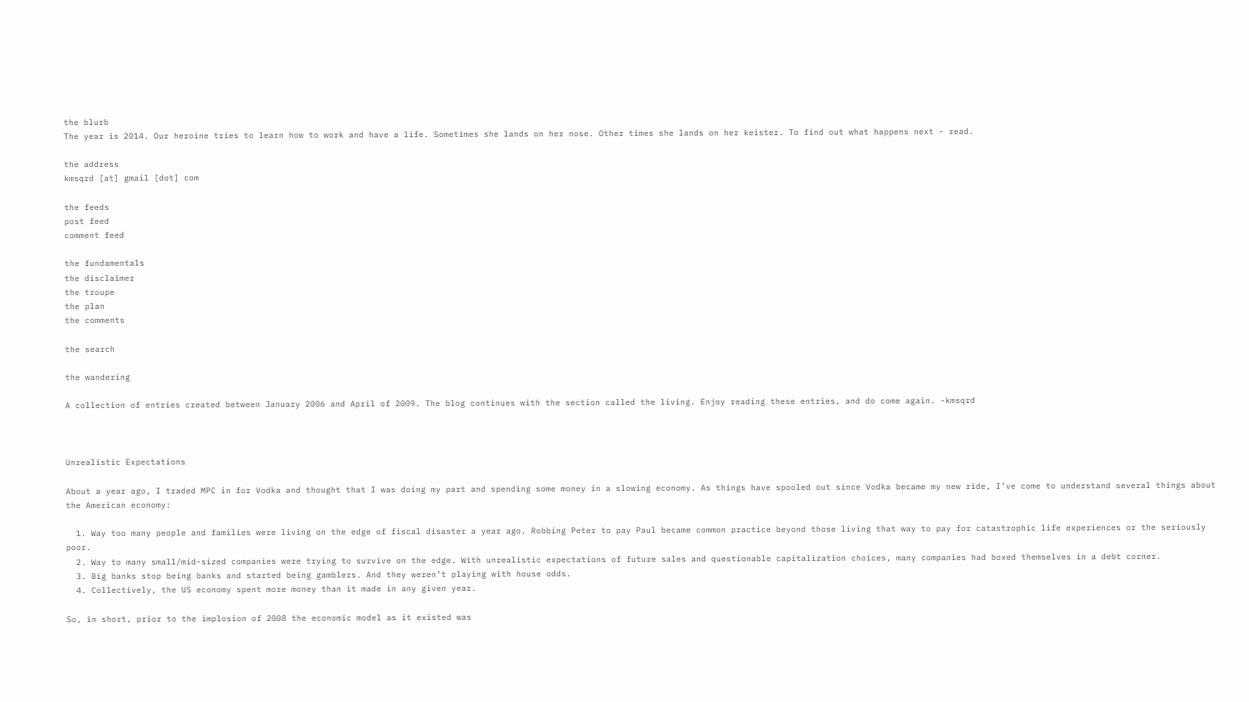the blurb
The year is 2014. Our heroine tries to learn how to work and have a life. Sometimes she lands on her nose. Other times she lands on her keister. To find out what happens next - read.

the address
kmsqrd [at] gmail [dot] com

the feeds
post feed
comment feed

the fundamentals
the disclaimer
the troupe
the plan
the comments

the search

the wandering

A collection of entries created between January 2006 and April of 2009. The blog continues with the section called the living. Enjoy reading these entries, and do come again. -kmsqrd



Unrealistic Expectations

About a year ago, I traded MPC in for Vodka and thought that I was doing my part and spending some money in a slowing economy. As things have spooled out since Vodka became my new ride, I’ve come to understand several things about the American economy:

  1. Way too many people and families were living on the edge of fiscal disaster a year ago. Robbing Peter to pay Paul became common practice beyond those living that way to pay for catastrophic life experiences or the seriously poor.
  2. Way to many small/mid-sized companies were trying to survive on the edge. With unrealistic expectations of future sales and questionable capitalization choices, many companies had boxed themselves in a debt corner.
  3. Big banks stop being banks and started being gamblers. And they weren’t playing with house odds.
  4. Collectively, the US economy spent more money than it made in any given year.

So, in short, prior to the implosion of 2008 the economic model as it existed was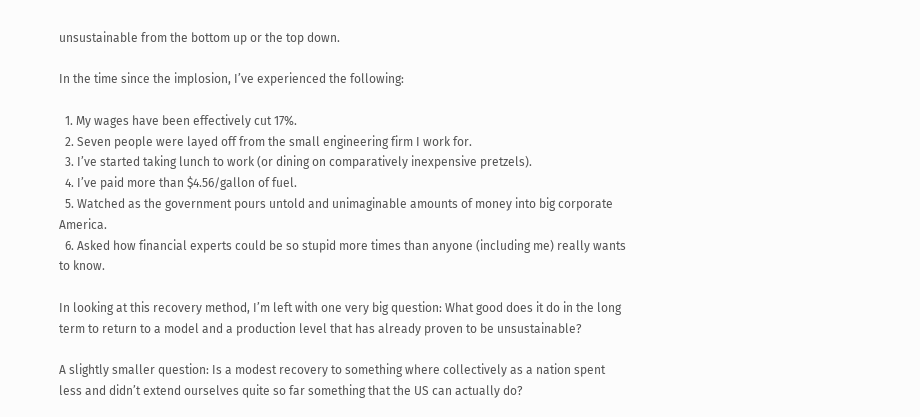unsustainable from the bottom up or the top down.

In the time since the implosion, I’ve experienced the following:

  1. My wages have been effectively cut 17%.
  2. Seven people were layed off from the small engineering firm I work for.
  3. I’ve started taking lunch to work (or dining on comparatively inexpensive pretzels).
  4. I’ve paid more than $4.56/gallon of fuel.
  5. Watched as the government pours untold and unimaginable amounts of money into big corporate America.
  6. Asked how financial experts could be so stupid more times than anyone (including me) really wants to know.

In looking at this recovery method, I’m left with one very big question: What good does it do in the long term to return to a model and a production level that has already proven to be unsustainable?

A slightly smaller question: Is a modest recovery to something where collectively as a nation spent less and didn’t extend ourselves quite so far something that the US can actually do?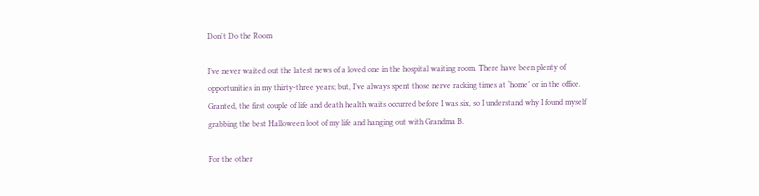Don't Do the Room

I’ve never waited out the latest news of a loved one in the hospital waiting room. There have been plenty of opportunities in my thirty-three years; but, I’ve always spent those nerve racking times at ‘home’ or in the office. Granted, the first couple of life and death health waits occurred before I was six, so I understand why I found myself grabbing the best Halloween loot of my life and hanging out with Grandma B.

For the other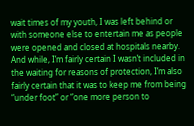wait times of my youth, I was left behind or with someone else to entertain me as people were opened and closed at hospitals nearby. And while, I’m fairly certain I wasn’t included in the waiting for reasons of protection, I’m also fairly certain that it was to keep me from being “under foot” or “one more person to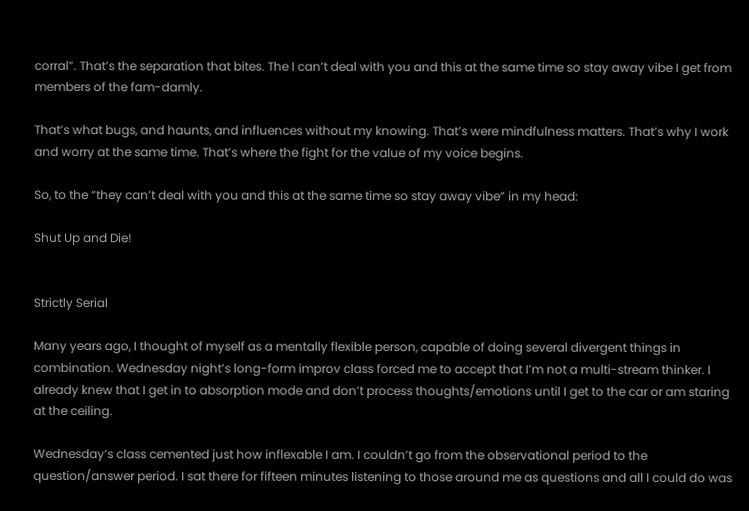corral”. That’s the separation that bites. The I can’t deal with you and this at the same time so stay away vibe I get from members of the fam-damly.

That’s what bugs, and haunts, and influences without my knowing. That’s were mindfulness matters. That’s why I work and worry at the same time. That’s where the fight for the value of my voice begins.

So, to the “they can’t deal with you and this at the same time so stay away vibe” in my head:

Shut Up and Die!


Strictly Serial

Many years ago, I thought of myself as a mentally flexible person, capable of doing several divergent things in combination. Wednesday night’s long-form improv class forced me to accept that I’m not a multi-stream thinker. I already knew that I get in to absorption mode and don’t process thoughts/emotions until I get to the car or am staring at the ceiling.

Wednesday’s class cemented just how inflexable I am. I couldn’t go from the observational period to the question/answer period. I sat there for fifteen minutes listening to those around me as questions and all I could do was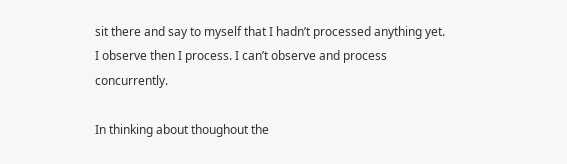sit there and say to myself that I hadn’t processed anything yet. I observe then I process. I can’t observe and process concurrently.

In thinking about thoughout the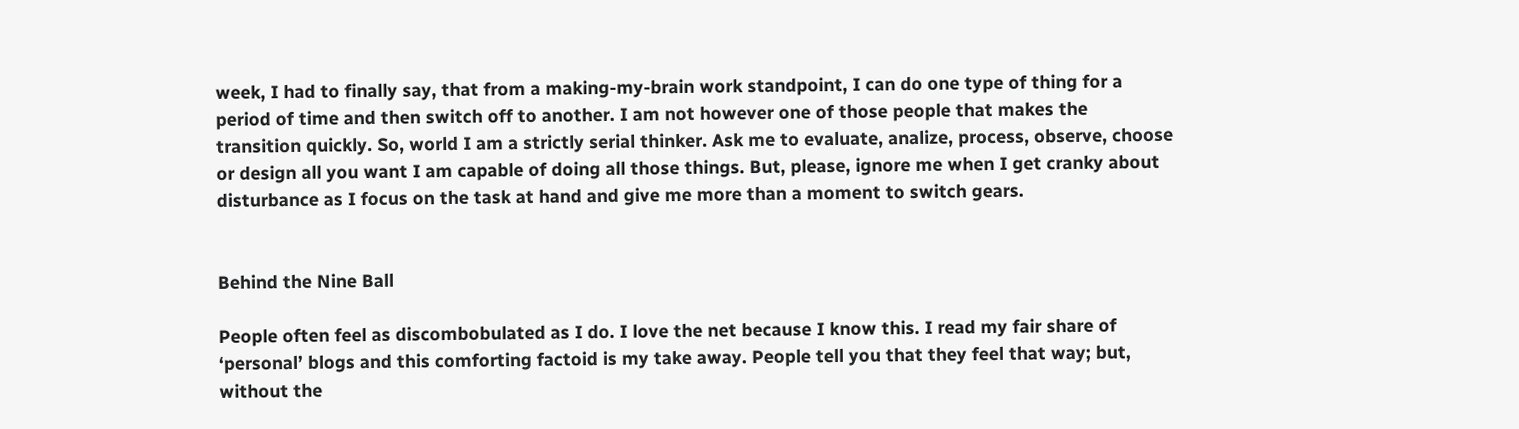week, I had to finally say, that from a making-my-brain work standpoint, I can do one type of thing for a period of time and then switch off to another. I am not however one of those people that makes the transition quickly. So, world I am a strictly serial thinker. Ask me to evaluate, analize, process, observe, choose or design all you want I am capable of doing all those things. But, please, ignore me when I get cranky about disturbance as I focus on the task at hand and give me more than a moment to switch gears.


Behind the Nine Ball

People often feel as discombobulated as I do. I love the net because I know this. I read my fair share of ‘personal’ blogs and this comforting factoid is my take away. People tell you that they feel that way; but, without the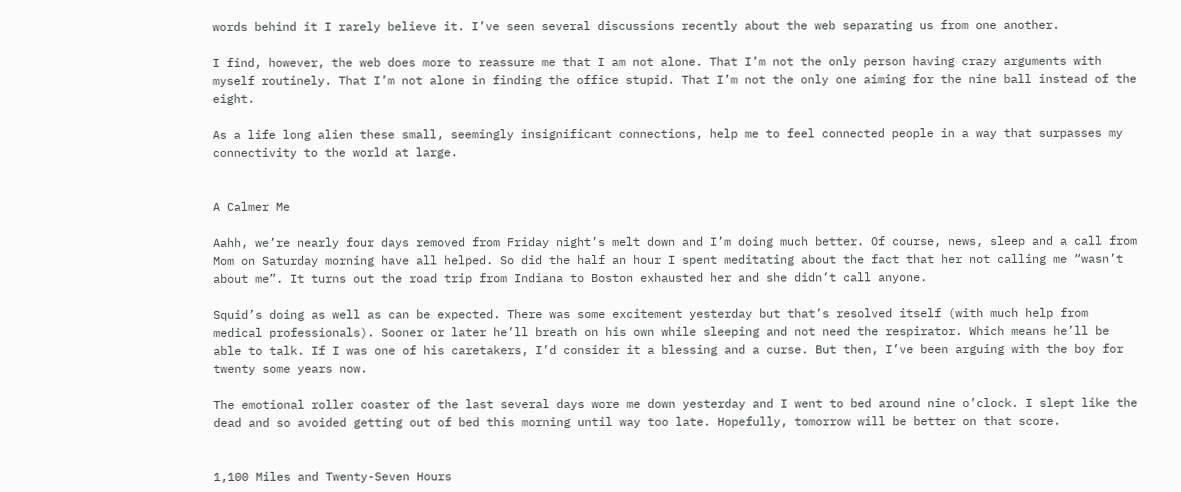words behind it I rarely believe it. I’ve seen several discussions recently about the web separating us from one another.

I find, however, the web does more to reassure me that I am not alone. That I’m not the only person having crazy arguments with myself routinely. That I’m not alone in finding the office stupid. That I’m not the only one aiming for the nine ball instead of the eight.

As a life long alien these small, seemingly insignificant connections, help me to feel connected people in a way that surpasses my connectivity to the world at large.


A Calmer Me

Aahh, we’re nearly four days removed from Friday night’s melt down and I’m doing much better. Of course, news, sleep and a call from Mom on Saturday morning have all helped. So did the half an hour I spent meditating about the fact that her not calling me “wasn’t about me”. It turns out the road trip from Indiana to Boston exhausted her and she didn’t call anyone.

Squid’s doing as well as can be expected. There was some excitement yesterday but that’s resolved itself (with much help from medical professionals). Sooner or later he’ll breath on his own while sleeping and not need the respirator. Which means he’ll be able to talk. If I was one of his caretakers, I’d consider it a blessing and a curse. But then, I’ve been arguing with the boy for twenty some years now.

The emotional roller coaster of the last several days wore me down yesterday and I went to bed around nine o’clock. I slept like the dead and so avoided getting out of bed this morning until way too late. Hopefully, tomorrow will be better on that score.


1,100 Miles and Twenty-Seven Hours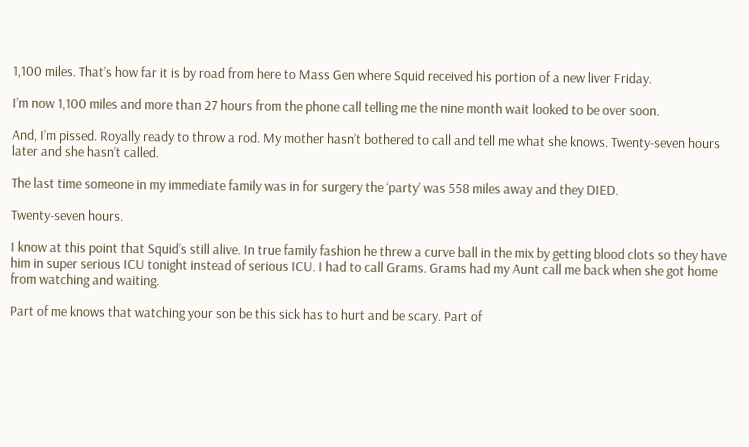1,100 miles. That’s how far it is by road from here to Mass Gen where Squid received his portion of a new liver Friday.

I’m now 1,100 miles and more than 27 hours from the phone call telling me the nine month wait looked to be over soon.

And, I’m pissed. Royally ready to throw a rod. My mother hasn’t bothered to call and tell me what she knows. Twenty-seven hours later and she hasn’t called.

The last time someone in my immediate family was in for surgery the ‘party’ was 558 miles away and they DIED.

Twenty-seven hours.

I know at this point that Squid’s still alive. In true family fashion he threw a curve ball in the mix by getting blood clots so they have him in super serious ICU tonight instead of serious ICU. I had to call Grams. Grams had my Aunt call me back when she got home from watching and waiting.

Part of me knows that watching your son be this sick has to hurt and be scary. Part of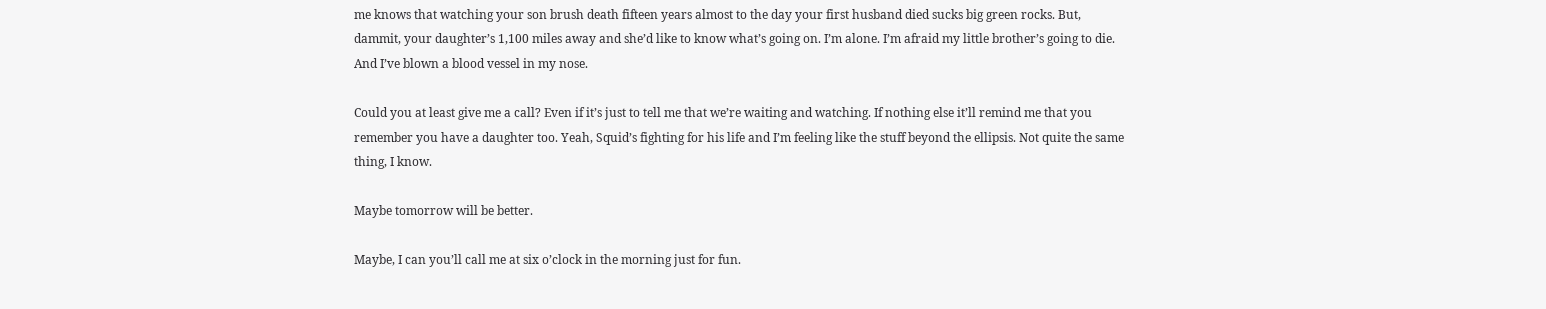me knows that watching your son brush death fifteen years almost to the day your first husband died sucks big green rocks. But, dammit, your daughter’s 1,100 miles away and she’d like to know what’s going on. I’m alone. I’m afraid my little brother’s going to die. And I’ve blown a blood vessel in my nose.

Could you at least give me a call? Even if it’s just to tell me that we’re waiting and watching. If nothing else it’ll remind me that you remember you have a daughter too. Yeah, Squid’s fighting for his life and I’m feeling like the stuff beyond the ellipsis. Not quite the same thing, I know.

Maybe tomorrow will be better.

Maybe, I can you’ll call me at six o’clock in the morning just for fun.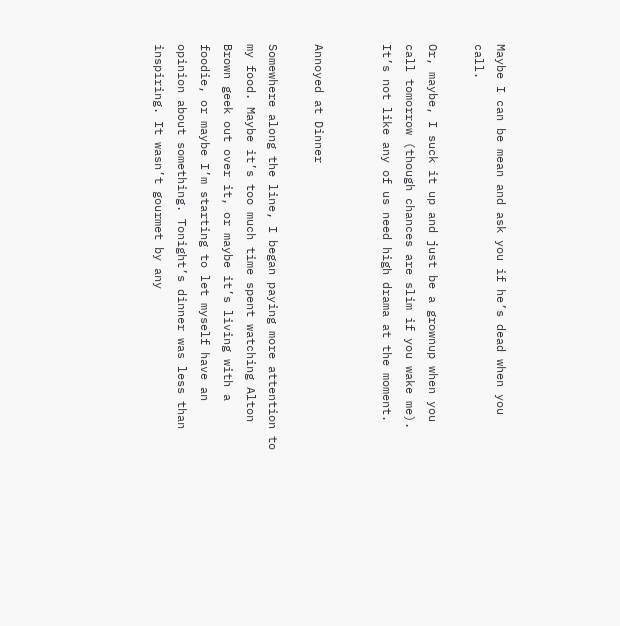Maybe I can be mean and ask you if he’s dead when you call.

Or, maybe, I suck it up and just be a grownup when you call tomorrow (though chances are slim if you wake me). It’s not like any of us need high drama at the moment.


Annoyed at Dinner

Somewhere along the line, I began paying more attention to my food. Maybe it’s too much time spent watching Alton Brown geek out over it, or maybe it’s living with a foodie, or maybe I’m starting to let myself have an opinion about something. Tonight’s dinner was less than inspiring. It wasn’t gourmet by any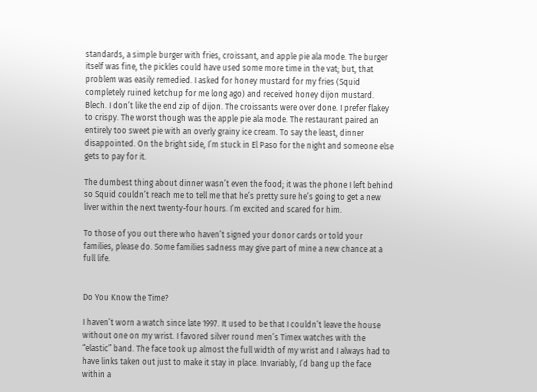standards, a simple burger with fries, croissant, and apple pie ala mode. The burger itself was fine, the pickles could have used some more time in the vat; but, that problem was easily remedied. I asked for honey mustard for my fries (Squid completely ruined ketchup for me long ago) and received honey dijon mustard. Blech. I don’t like the end zip of dijon. The croissants were over done. I prefer flakey to crispy. The worst though was the apple pie ala mode. The restaurant paired an entirely too sweet pie with an overly grainy ice cream. To say the least, dinner disappointed. On the bright side, I’m stuck in El Paso for the night and someone else gets to pay for it.

The dumbest thing about dinner wasn’t even the food; it was the phone I left behind so Squid couldn’t reach me to tell me that he’s pretty sure he’s going to get a new liver within the next twenty-four hours. I’m excited and scared for him.

To those of you out there who haven’t signed your donor cards or told your families, please do. Some families sadness may give part of mine a new chance at a full life.


Do You Know the Time?

I haven’t worn a watch since late 1997. It used to be that I couldn’t leave the house without one on my wrist. I favored silver round men’s Timex watches with the “elastic” band. The face took up almost the full width of my wrist and I always had to have links taken out just to make it stay in place. Invariably, I’d bang up the face within a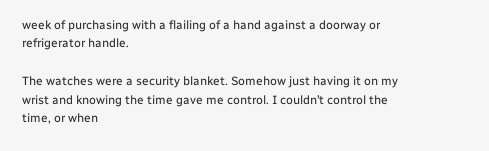week of purchasing with a flailing of a hand against a doorway or refrigerator handle.

The watches were a security blanket. Somehow just having it on my wrist and knowing the time gave me control. I couldn’t control the time, or when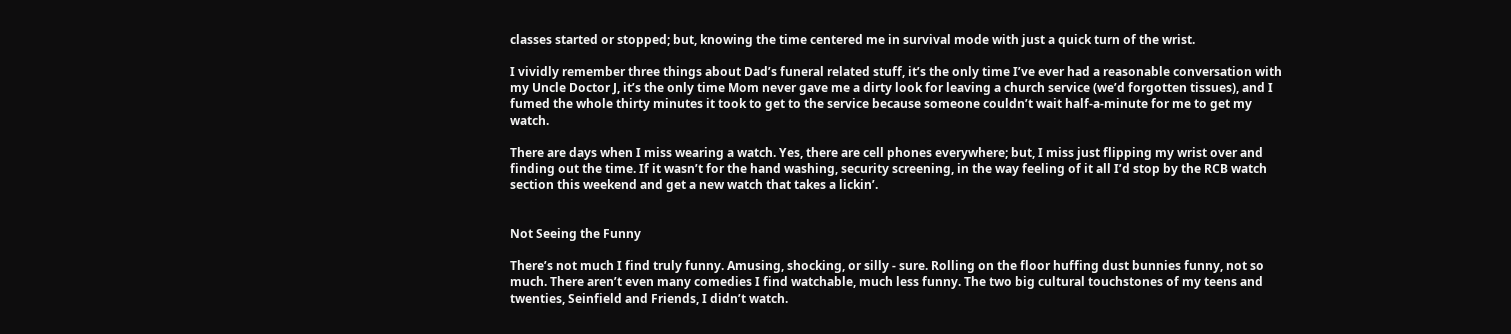classes started or stopped; but, knowing the time centered me in survival mode with just a quick turn of the wrist.

I vividly remember three things about Dad’s funeral related stuff, it’s the only time I’ve ever had a reasonable conversation with my Uncle Doctor J, it’s the only time Mom never gave me a dirty look for leaving a church service (we’d forgotten tissues), and I fumed the whole thirty minutes it took to get to the service because someone couldn’t wait half-a-minute for me to get my watch.

There are days when I miss wearing a watch. Yes, there are cell phones everywhere; but, I miss just flipping my wrist over and finding out the time. If it wasn’t for the hand washing, security screening, in the way feeling of it all I’d stop by the RCB watch section this weekend and get a new watch that takes a lickin’.


Not Seeing the Funny

There’s not much I find truly funny. Amusing, shocking, or silly - sure. Rolling on the floor huffing dust bunnies funny, not so much. There aren’t even many comedies I find watchable, much less funny. The two big cultural touchstones of my teens and twenties, Seinfield and Friends, I didn’t watch.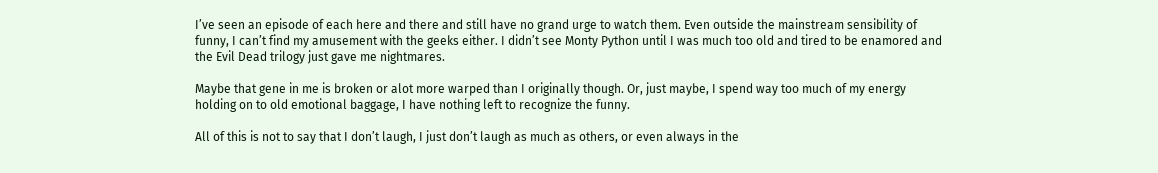I’ve seen an episode of each here and there and still have no grand urge to watch them. Even outside the mainstream sensibility of funny, I can’t find my amusement with the geeks either. I didn’t see Monty Python until I was much too old and tired to be enamored and the Evil Dead trilogy just gave me nightmares.

Maybe that gene in me is broken or alot more warped than I originally though. Or, just maybe, I spend way too much of my energy holding on to old emotional baggage, I have nothing left to recognize the funny.

All of this is not to say that I don’t laugh, I just don’t laugh as much as others, or even always in the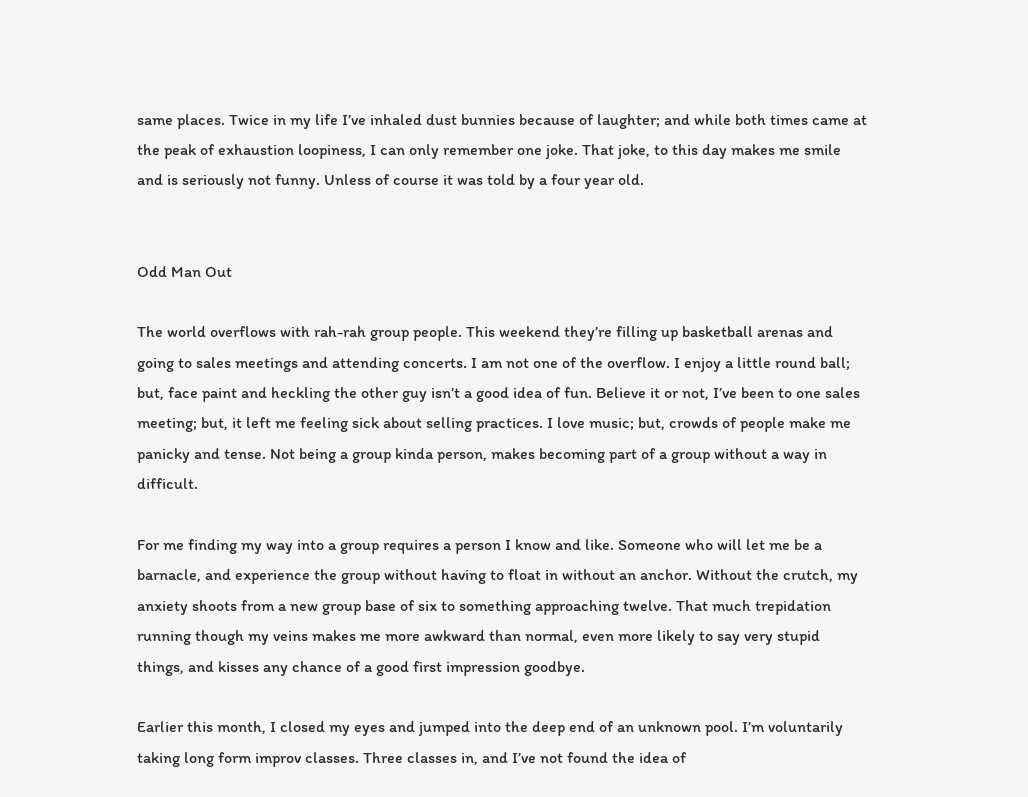same places. Twice in my life I’ve inhaled dust bunnies because of laughter; and while both times came at the peak of exhaustion loopiness, I can only remember one joke. That joke, to this day makes me smile and is seriously not funny. Unless of course it was told by a four year old.


Odd Man Out

The world overflows with rah-rah group people. This weekend they’re filling up basketball arenas and going to sales meetings and attending concerts. I am not one of the overflow. I enjoy a little round ball; but, face paint and heckling the other guy isn’t a good idea of fun. Believe it or not, I’ve been to one sales meeting; but, it left me feeling sick about selling practices. I love music; but, crowds of people make me panicky and tense. Not being a group kinda person, makes becoming part of a group without a way in difficult.

For me finding my way into a group requires a person I know and like. Someone who will let me be a barnacle, and experience the group without having to float in without an anchor. Without the crutch, my anxiety shoots from a new group base of six to something approaching twelve. That much trepidation running though my veins makes me more awkward than normal, even more likely to say very stupid things, and kisses any chance of a good first impression goodbye.

Earlier this month, I closed my eyes and jumped into the deep end of an unknown pool. I’m voluntarily taking long form improv classes. Three classes in, and I’ve not found the idea of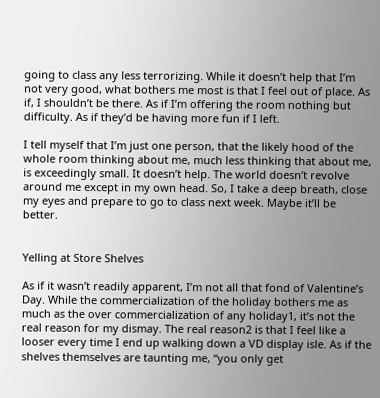going to class any less terrorizing. While it doesn’t help that I’m not very good, what bothers me most is that I feel out of place. As if, I shouldn’t be there. As if I’m offering the room nothing but difficulty. As if they’d be having more fun if I left.

I tell myself that I’m just one person, that the likely hood of the whole room thinking about me, much less thinking that about me, is exceedingly small. It doesn’t help. The world doesn’t revolve around me except in my own head. So, I take a deep breath, close my eyes and prepare to go to class next week. Maybe it’ll be better.


Yelling at Store Shelves

As if it wasn’t readily apparent, I’m not all that fond of Valentine’s Day. While the commercialization of the holiday bothers me as much as the over commercialization of any holiday1, it’s not the real reason for my dismay. The real reason2 is that I feel like a looser every time I end up walking down a VD display isle. As if the shelves themselves are taunting me, “you only get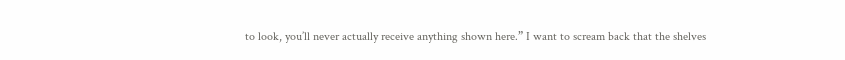to look, you’ll never actually receive anything shown here.” I want to scream back that the shelves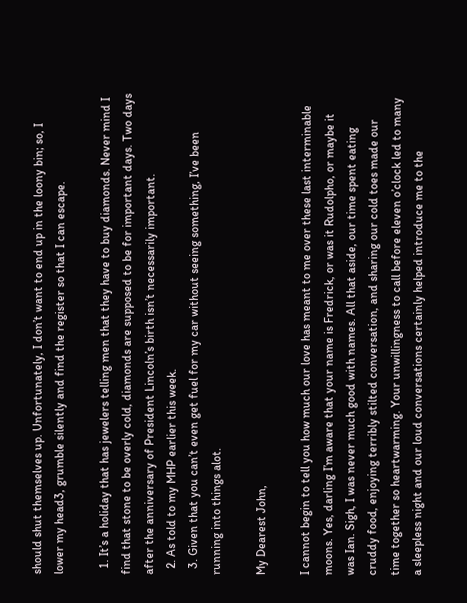should shut themselves up. Unfortunately, I don’t want to end up in the loony bin; so, I lower my head3, grumble silently and find the register so that I can escape.

  1. It’s a holiday that has jewelers telling men that they have to buy diamonds. Never mind I find that stone to be overly cold, diamonds are supposed to be for important days. Two days after the anniversary of President Lincoln’s birth isn’t necessarily important.
  2. As told to my MHP earlier this week.
  3. Given that you can’t even get fuel for my car without seeing something, I’ve been running into things alot.

My Dearest John,

I cannot begin to tell you how much our love has meant to me over these last interminable moons. Yes, darling I’m aware that your name is Fredrick, or was it Rudolpho, or maybe it was Ian. Sigh, I was never much good with names. All that aside, our time spent eating cruddy food, enjoying terribly stilted conversation, and sharing our cold toes made our time together so heartwarming. Your unwillingness to call before eleven o’clock led to many a sleepless night and our loud conversations certainly helped introduce me to the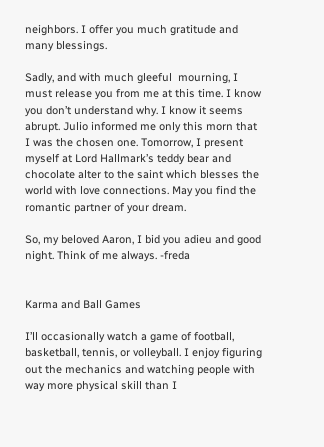neighbors. I offer you much gratitude and many blessings.

Sadly, and with much gleeful  mourning, I must release you from me at this time. I know you don’t understand why. I know it seems abrupt. Julio informed me only this morn that I was the chosen one. Tomorrow, I present myself at Lord Hallmark’s teddy bear and chocolate alter to the saint which blesses the world with love connections. May you find the romantic partner of your dream.

So, my beloved Aaron, I bid you adieu and good night. Think of me always. -freda


Karma and Ball Games

I’ll occasionally watch a game of football, basketball, tennis, or volleyball. I enjoy figuring out the mechanics and watching people with way more physical skill than I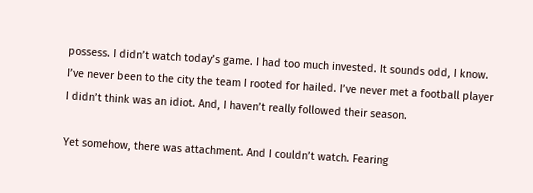possess. I didn’t watch today’s game. I had too much invested. It sounds odd, I know. I’ve never been to the city the team I rooted for hailed. I’ve never met a football player I didn’t think was an idiot. And, I haven’t really followed their season.

Yet somehow, there was attachment. And I couldn’t watch. Fearing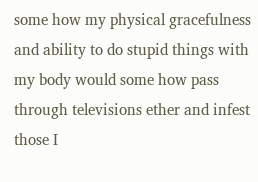some how my physical gracefulness and ability to do stupid things with my body would some how pass through televisions ether and infest those I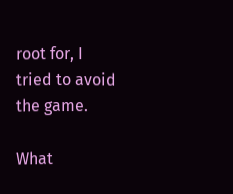root for, I tried to avoid the game.

What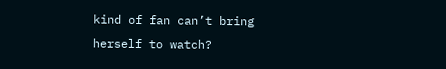kind of fan can’t bring herself to watch?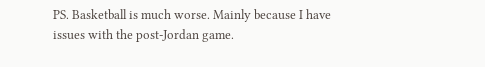PS. Basketball is much worse. Mainly because I have issues with the post-Jordan game.